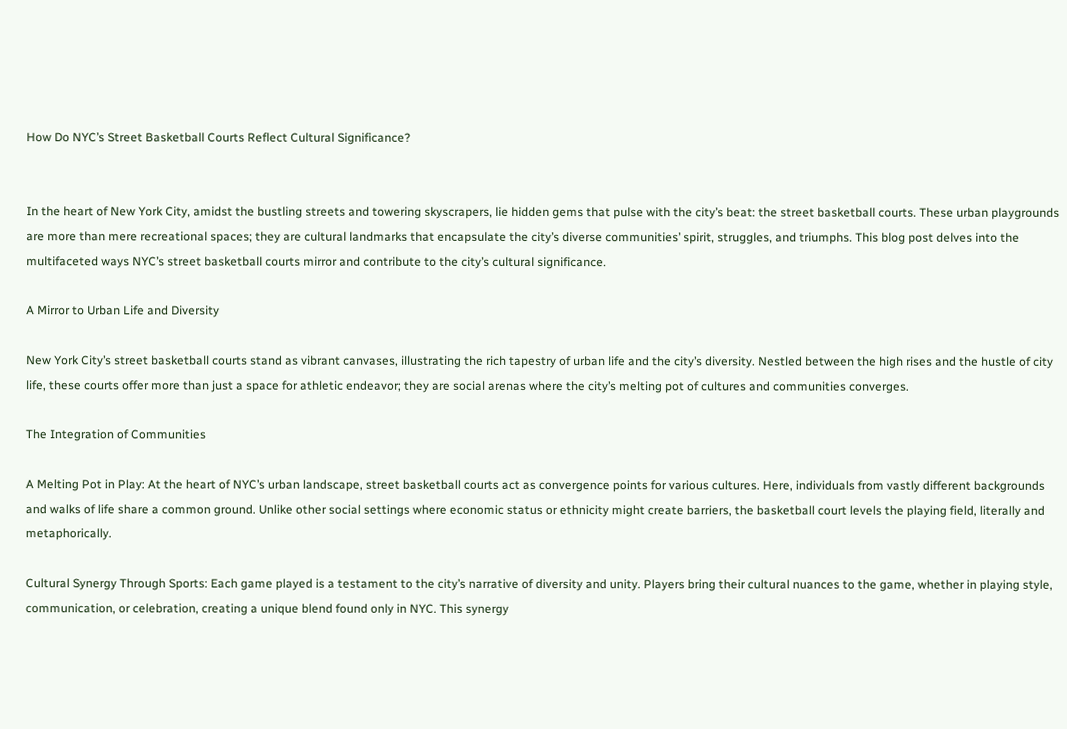How Do NYC’s Street Basketball Courts Reflect Cultural Significance?


In the heart of New York City, amidst the bustling streets and towering skyscrapers, lie hidden gems that pulse with the city’s beat: the street basketball courts. These urban playgrounds are more than mere recreational spaces; they are cultural landmarks that encapsulate the city’s diverse communities’ spirit, struggles, and triumphs. This blog post delves into the multifaceted ways NYC’s street basketball courts mirror and contribute to the city’s cultural significance.

A Mirror to Urban Life and Diversity

New York City’s street basketball courts stand as vibrant canvases, illustrating the rich tapestry of urban life and the city’s diversity. Nestled between the high rises and the hustle of city life, these courts offer more than just a space for athletic endeavor; they are social arenas where the city’s melting pot of cultures and communities converges.

The Integration of Communities

A Melting Pot in Play: At the heart of NYC’s urban landscape, street basketball courts act as convergence points for various cultures. Here, individuals from vastly different backgrounds and walks of life share a common ground. Unlike other social settings where economic status or ethnicity might create barriers, the basketball court levels the playing field, literally and metaphorically.

Cultural Synergy Through Sports: Each game played is a testament to the city’s narrative of diversity and unity. Players bring their cultural nuances to the game, whether in playing style, communication, or celebration, creating a unique blend found only in NYC. This synergy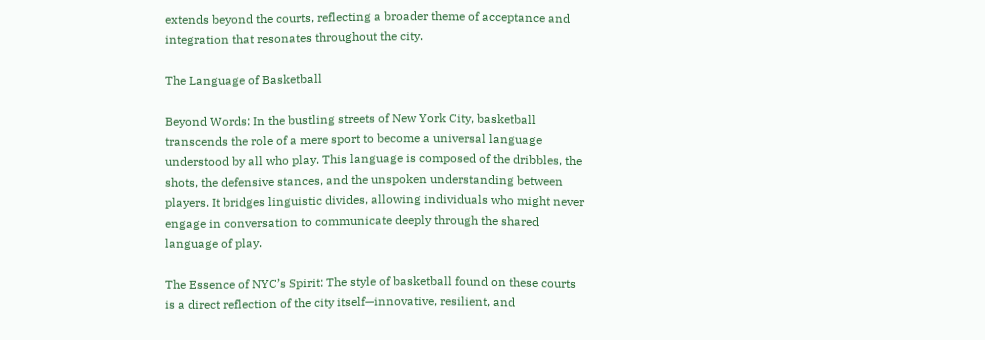extends beyond the courts, reflecting a broader theme of acceptance and integration that resonates throughout the city.

The Language of Basketball

Beyond Words: In the bustling streets of New York City, basketball transcends the role of a mere sport to become a universal language understood by all who play. This language is composed of the dribbles, the shots, the defensive stances, and the unspoken understanding between players. It bridges linguistic divides, allowing individuals who might never engage in conversation to communicate deeply through the shared language of play.

The Essence of NYC’s Spirit: The style of basketball found on these courts is a direct reflection of the city itself—innovative, resilient, and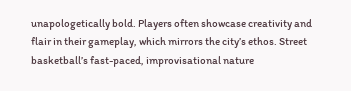unapologetically bold. Players often showcase creativity and flair in their gameplay, which mirrors the city’s ethos. Street basketball’s fast-paced, improvisational nature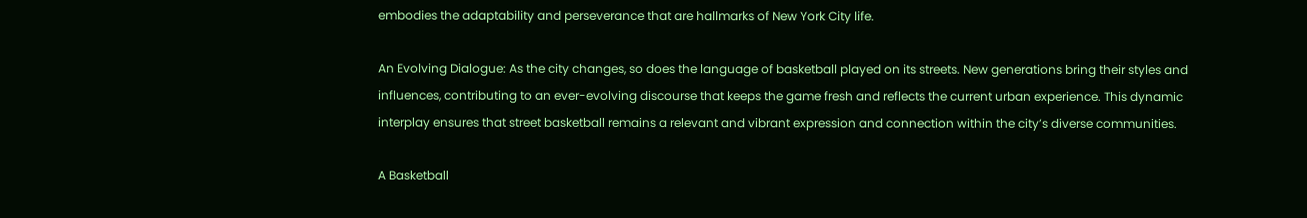embodies the adaptability and perseverance that are hallmarks of New York City life.

An Evolving Dialogue: As the city changes, so does the language of basketball played on its streets. New generations bring their styles and influences, contributing to an ever-evolving discourse that keeps the game fresh and reflects the current urban experience. This dynamic interplay ensures that street basketball remains a relevant and vibrant expression and connection within the city’s diverse communities.

A Basketball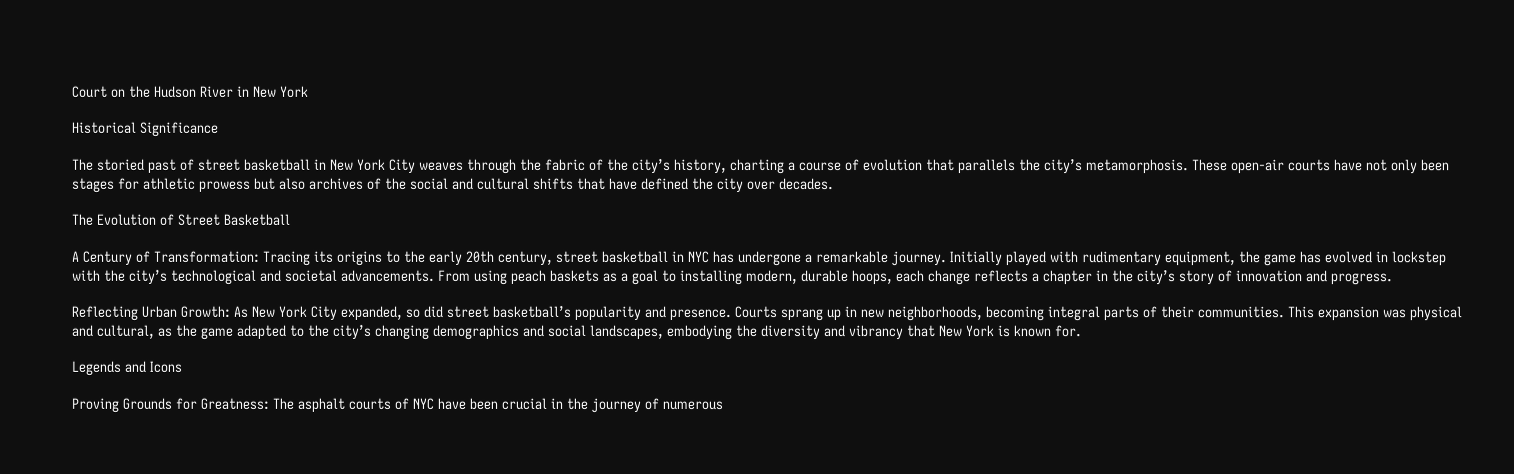Court on the Hudson River in New York

Historical Significance

The storied past of street basketball in New York City weaves through the fabric of the city’s history, charting a course of evolution that parallels the city’s metamorphosis. These open-air courts have not only been stages for athletic prowess but also archives of the social and cultural shifts that have defined the city over decades.

The Evolution of Street Basketball

A Century of Transformation: Tracing its origins to the early 20th century, street basketball in NYC has undergone a remarkable journey. Initially played with rudimentary equipment, the game has evolved in lockstep with the city’s technological and societal advancements. From using peach baskets as a goal to installing modern, durable hoops, each change reflects a chapter in the city’s story of innovation and progress.

Reflecting Urban Growth: As New York City expanded, so did street basketball’s popularity and presence. Courts sprang up in new neighborhoods, becoming integral parts of their communities. This expansion was physical and cultural, as the game adapted to the city’s changing demographics and social landscapes, embodying the diversity and vibrancy that New York is known for.

Legends and Icons

Proving Grounds for Greatness: The asphalt courts of NYC have been crucial in the journey of numerous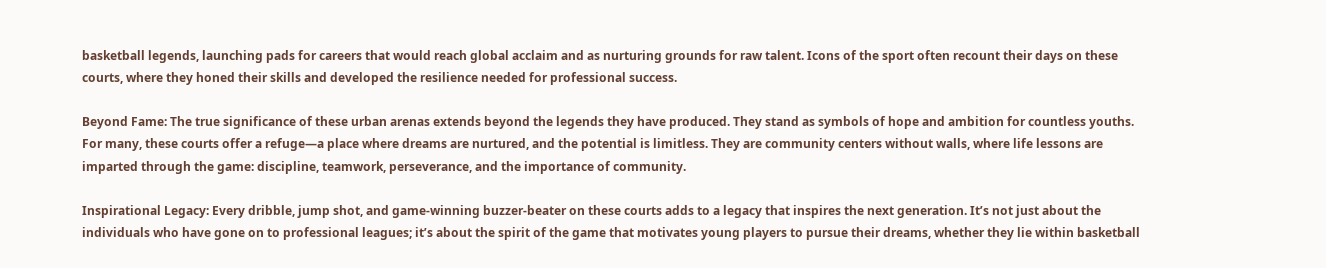basketball legends, launching pads for careers that would reach global acclaim and as nurturing grounds for raw talent. Icons of the sport often recount their days on these courts, where they honed their skills and developed the resilience needed for professional success.

Beyond Fame: The true significance of these urban arenas extends beyond the legends they have produced. They stand as symbols of hope and ambition for countless youths. For many, these courts offer a refuge—a place where dreams are nurtured, and the potential is limitless. They are community centers without walls, where life lessons are imparted through the game: discipline, teamwork, perseverance, and the importance of community.

Inspirational Legacy: Every dribble, jump shot, and game-winning buzzer-beater on these courts adds to a legacy that inspires the next generation. It’s not just about the individuals who have gone on to professional leagues; it’s about the spirit of the game that motivates young players to pursue their dreams, whether they lie within basketball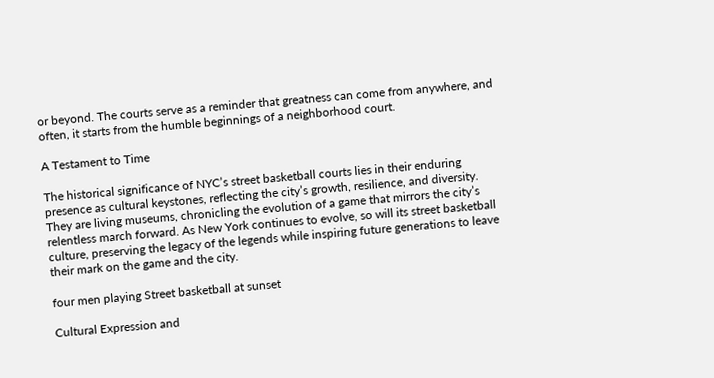or beyond. The courts serve as a reminder that greatness can come from anywhere, and often, it starts from the humble beginnings of a neighborhood court.

A Testament to Time

The historical significance of NYC’s street basketball courts lies in their enduring presence as cultural keystones, reflecting the city’s growth, resilience, and diversity. They are living museums, chronicling the evolution of a game that mirrors the city’s relentless march forward. As New York continues to evolve, so will its street basketball culture, preserving the legacy of the legends while inspiring future generations to leave their mark on the game and the city.

four men playing Street basketball at sunset

Cultural Expression and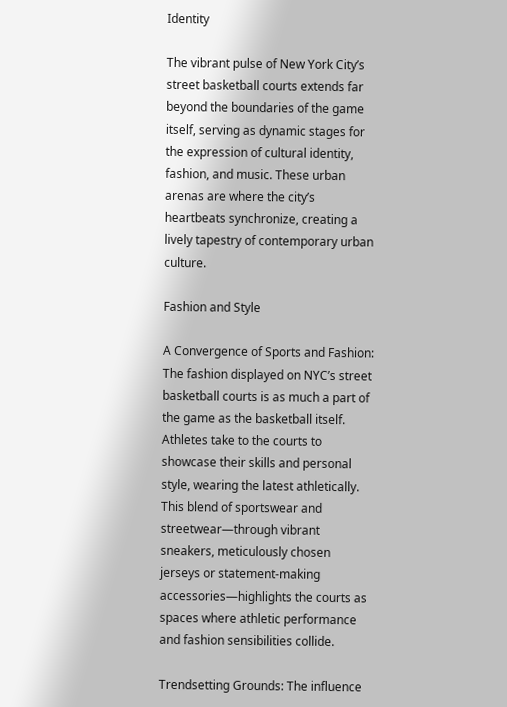Identity

The vibrant pulse of New York City’s street basketball courts extends far beyond the boundaries of the game itself, serving as dynamic stages for the expression of cultural identity, fashion, and music. These urban arenas are where the city’s heartbeats synchronize, creating a lively tapestry of contemporary urban culture.

Fashion and Style

A Convergence of Sports and Fashion: The fashion displayed on NYC’s street basketball courts is as much a part of the game as the basketball itself. Athletes take to the courts to showcase their skills and personal style, wearing the latest athletically. This blend of sportswear and streetwear—through vibrant sneakers, meticulously chosen jerseys or statement-making accessories—highlights the courts as spaces where athletic performance and fashion sensibilities collide.

Trendsetting Grounds: The influence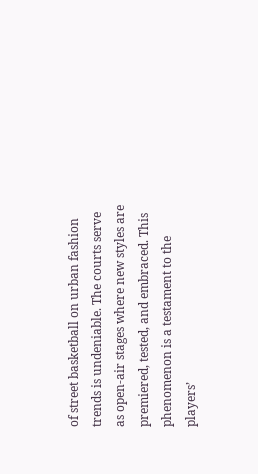of street basketball on urban fashion trends is undeniable. The courts serve as open-air stages where new styles are premiered, tested, and embraced. This phenomenon is a testament to the players’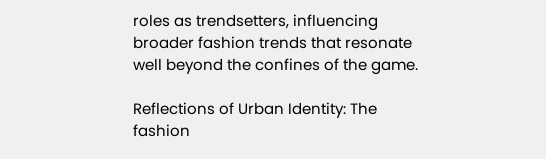roles as trendsetters, influencing broader fashion trends that resonate well beyond the confines of the game.

Reflections of Urban Identity: The fashion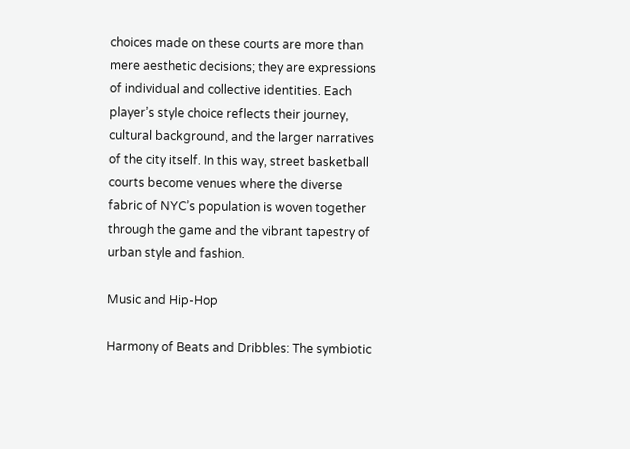choices made on these courts are more than mere aesthetic decisions; they are expressions of individual and collective identities. Each player’s style choice reflects their journey, cultural background, and the larger narratives of the city itself. In this way, street basketball courts become venues where the diverse fabric of NYC’s population is woven together through the game and the vibrant tapestry of urban style and fashion.

Music and Hip-Hop

Harmony of Beats and Dribbles: The symbiotic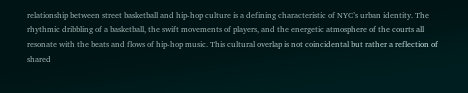relationship between street basketball and hip-hop culture is a defining characteristic of NYC’s urban identity. The rhythmic dribbling of a basketball, the swift movements of players, and the energetic atmosphere of the courts all resonate with the beats and flows of hip-hop music. This cultural overlap is not coincidental but rather a reflection of shared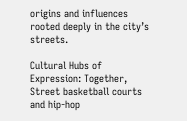origins and influences rooted deeply in the city’s streets.

Cultural Hubs of Expression: Together, Street basketball courts and hip-hop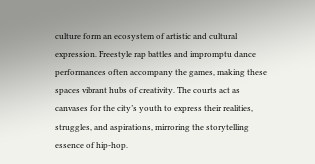culture form an ecosystem of artistic and cultural expression. Freestyle rap battles and impromptu dance performances often accompany the games, making these spaces vibrant hubs of creativity. The courts act as canvases for the city’s youth to express their realities, struggles, and aspirations, mirroring the storytelling essence of hip-hop.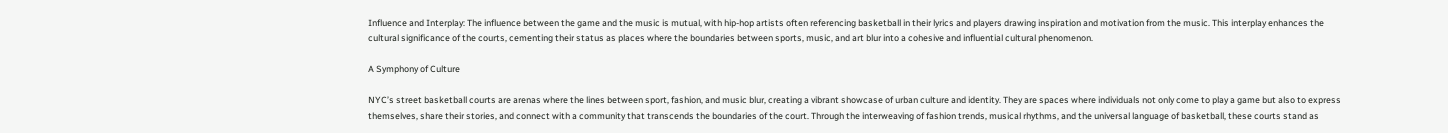Influence and Interplay: The influence between the game and the music is mutual, with hip-hop artists often referencing basketball in their lyrics and players drawing inspiration and motivation from the music. This interplay enhances the cultural significance of the courts, cementing their status as places where the boundaries between sports, music, and art blur into a cohesive and influential cultural phenomenon.

A Symphony of Culture

NYC’s street basketball courts are arenas where the lines between sport, fashion, and music blur, creating a vibrant showcase of urban culture and identity. They are spaces where individuals not only come to play a game but also to express themselves, share their stories, and connect with a community that transcends the boundaries of the court. Through the interweaving of fashion trends, musical rhythms, and the universal language of basketball, these courts stand as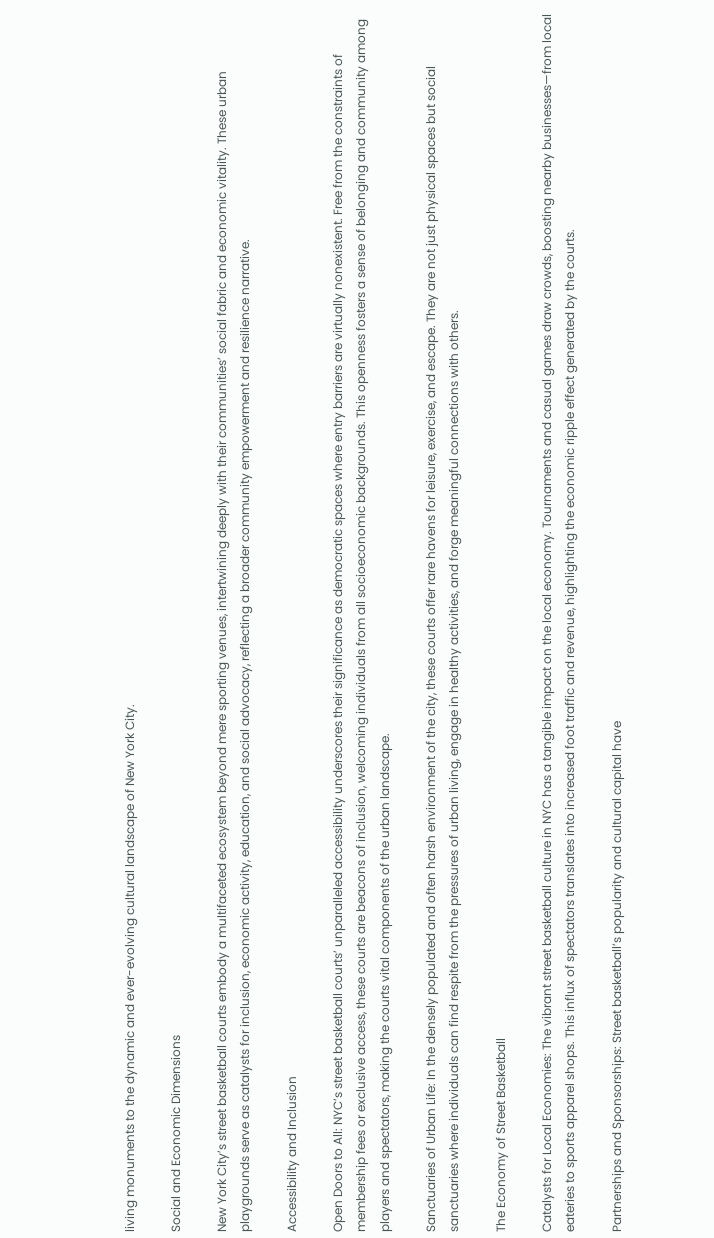living monuments to the dynamic and ever-evolving cultural landscape of New York City.

Social and Economic Dimensions

New York City’s street basketball courts embody a multifaceted ecosystem beyond mere sporting venues, intertwining deeply with their communities’ social fabric and economic vitality. These urban playgrounds serve as catalysts for inclusion, economic activity, education, and social advocacy, reflecting a broader community empowerment and resilience narrative.

Accessibility and Inclusion

Open Doors to All: NYC’s street basketball courts’ unparalleled accessibility underscores their significance as democratic spaces where entry barriers are virtually nonexistent. Free from the constraints of membership fees or exclusive access, these courts are beacons of inclusion, welcoming individuals from all socioeconomic backgrounds. This openness fosters a sense of belonging and community among players and spectators, making the courts vital components of the urban landscape.

Sanctuaries of Urban Life: In the densely populated and often harsh environment of the city, these courts offer rare havens for leisure, exercise, and escape. They are not just physical spaces but social sanctuaries where individuals can find respite from the pressures of urban living, engage in healthy activities, and forge meaningful connections with others.

The Economy of Street Basketball

Catalysts for Local Economies: The vibrant street basketball culture in NYC has a tangible impact on the local economy. Tournaments and casual games draw crowds, boosting nearby businesses—from local eateries to sports apparel shops. This influx of spectators translates into increased foot traffic and revenue, highlighting the economic ripple effect generated by the courts.

Partnerships and Sponsorships: Street basketball’s popularity and cultural capital have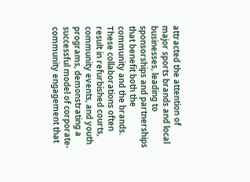attracted the attention of major sports brands and local businesses, leading to sponsorships and partnerships that benefit both the community and the brands. These collaborations often result in refurbished courts, community events, and youth programs, demonstrating a successful model of corporate-community engagement that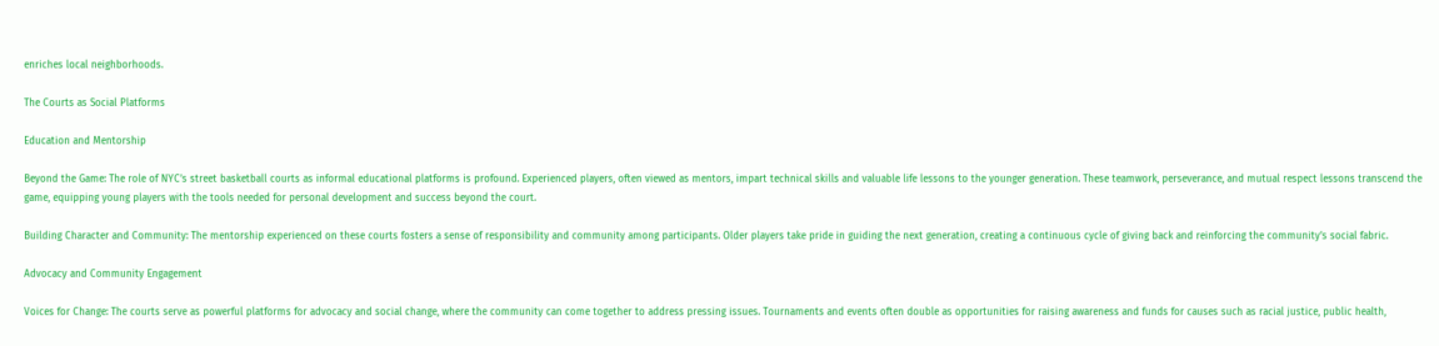enriches local neighborhoods.

The Courts as Social Platforms

Education and Mentorship

Beyond the Game: The role of NYC’s street basketball courts as informal educational platforms is profound. Experienced players, often viewed as mentors, impart technical skills and valuable life lessons to the younger generation. These teamwork, perseverance, and mutual respect lessons transcend the game, equipping young players with the tools needed for personal development and success beyond the court.

Building Character and Community: The mentorship experienced on these courts fosters a sense of responsibility and community among participants. Older players take pride in guiding the next generation, creating a continuous cycle of giving back and reinforcing the community’s social fabric.

Advocacy and Community Engagement

Voices for Change: The courts serve as powerful platforms for advocacy and social change, where the community can come together to address pressing issues. Tournaments and events often double as opportunities for raising awareness and funds for causes such as racial justice, public health,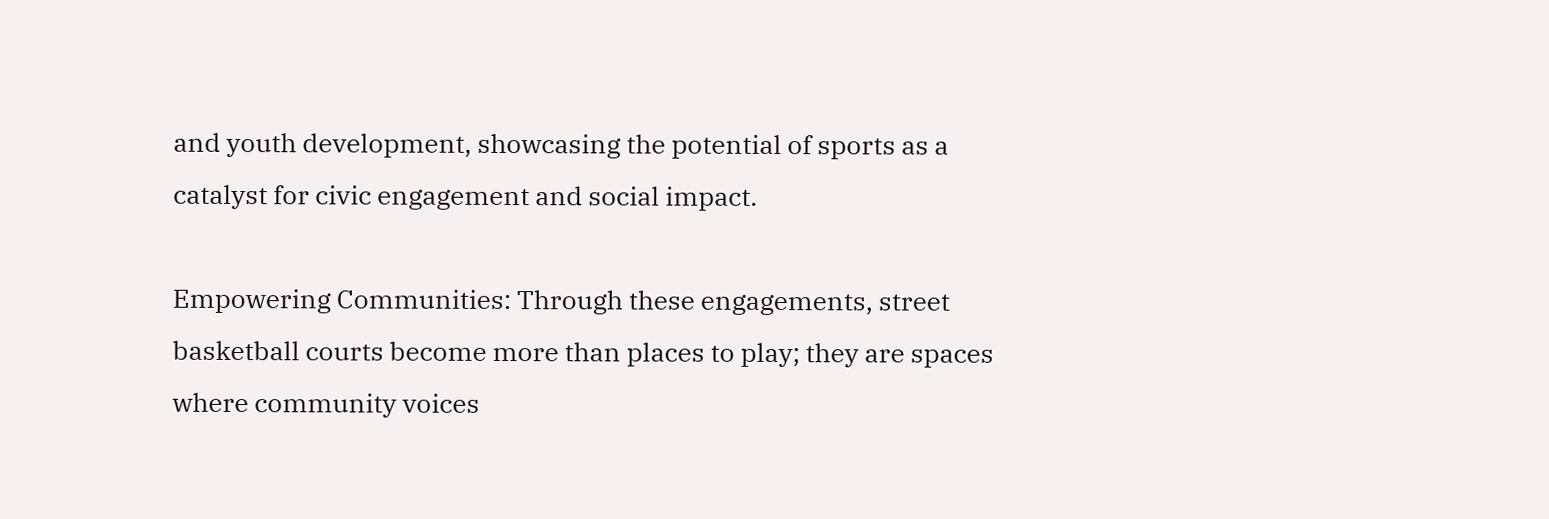and youth development, showcasing the potential of sports as a catalyst for civic engagement and social impact.

Empowering Communities: Through these engagements, street basketball courts become more than places to play; they are spaces where community voices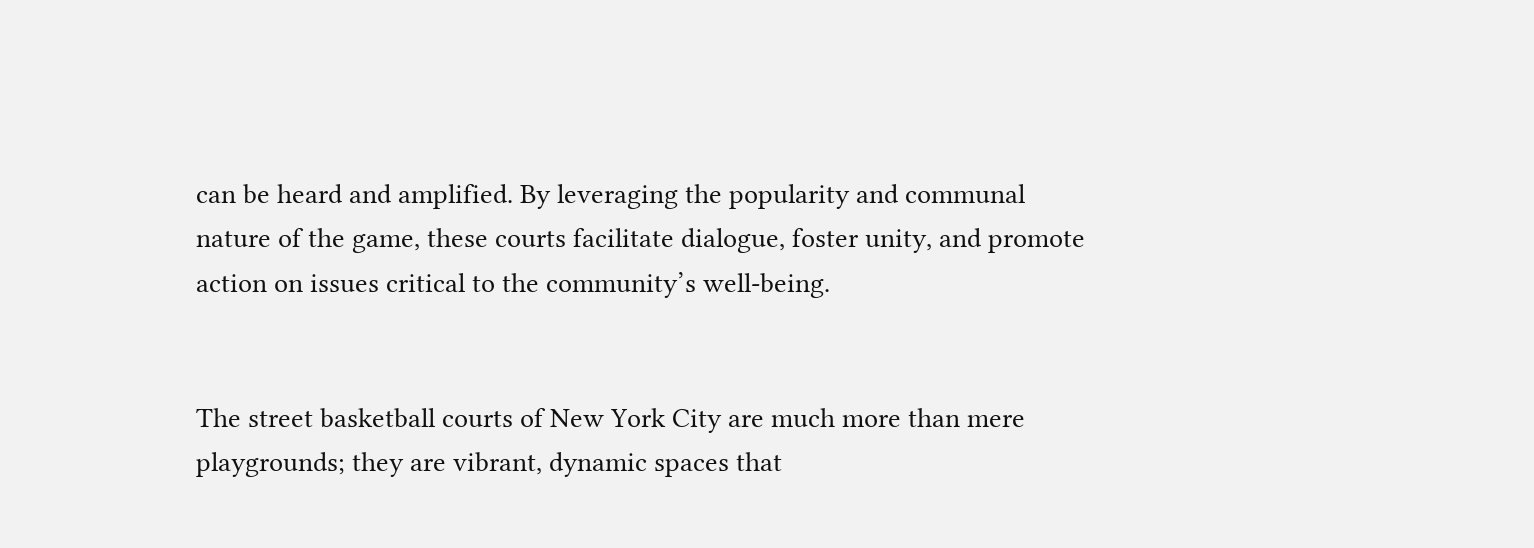can be heard and amplified. By leveraging the popularity and communal nature of the game, these courts facilitate dialogue, foster unity, and promote action on issues critical to the community’s well-being.


The street basketball courts of New York City are much more than mere playgrounds; they are vibrant, dynamic spaces that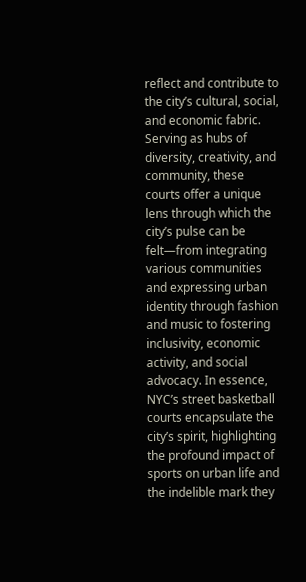reflect and contribute to the city’s cultural, social, and economic fabric. Serving as hubs of diversity, creativity, and community, these courts offer a unique lens through which the city’s pulse can be felt—from integrating various communities and expressing urban identity through fashion and music to fostering inclusivity, economic activity, and social advocacy. In essence, NYC’s street basketball courts encapsulate the city’s spirit, highlighting the profound impact of sports on urban life and the indelible mark they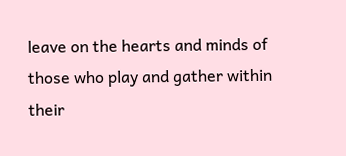leave on the hearts and minds of those who play and gather within their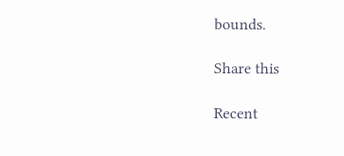bounds.

Share this

Recent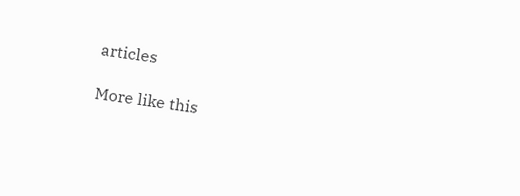articles

More like this